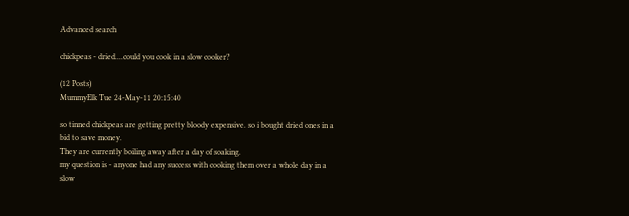Advanced search

chickpeas - dried....could you cook in a slow cooker?

(12 Posts)
MummyElk Tue 24-May-11 20:15:40

so tinned chickpeas are getting pretty bloody expensive. so i bought dried ones in a bid to save money.
They are currently boiling away after a day of soaking.
my question is - anyone had any success with cooking them over a whole day in a slow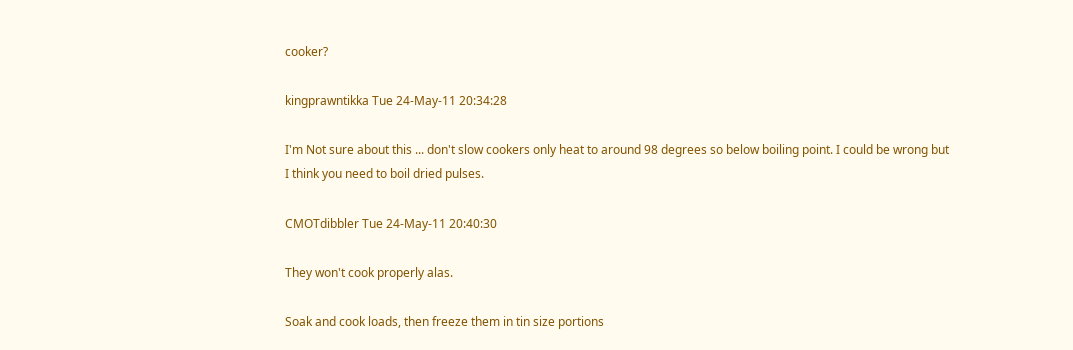cooker?

kingprawntikka Tue 24-May-11 20:34:28

I'm Not sure about this ... don't slow cookers only heat to around 98 degrees so below boiling point. I could be wrong but I think you need to boil dried pulses.

CMOTdibbler Tue 24-May-11 20:40:30

They won't cook properly alas.

Soak and cook loads, then freeze them in tin size portions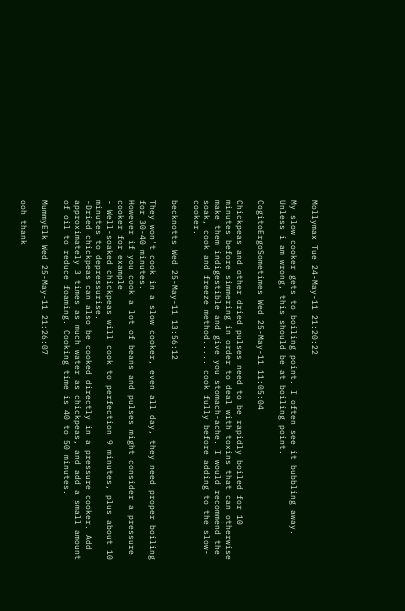Mollymax Tue 24-May-11 21:20:22

My slow cooker gets to boiling point. I often see it bubbling away. Unless i am wrong, this should be at boiling point.

CogitoErgoSometimes Wed 25-May-11 11:05:04

Chickpeas and other dried pulses need to be rapidly boiled for 10 minutes before simmering in order to deal with toxins that can otherwise make them indigestible and give you stomach-ache. I would recommend the soak, cook and freeze method..... cook fully before adding to the slow-cooker.

becknotts Wed 25-May-11 13:56:12

They won't cook in a slow cooker, even all day, they need proper boiling for 30-40 minutes.
However if you cook a lot of beans and pulses might consider a pressure cooker for example
- Well-soaked chickpeas will cook to perfection 9 minutes, plus about 10 minutes to depressurise.
-Dried chickpeas can also be cooked directly in a pressure cooker. Add approximately 3 times as much water as chickpeas, and add a small amount of oil to reduce foaming. Cooking time is 40 to 50 minutes.

MummyElk Wed 25-May-11 21:26:07

ooh thank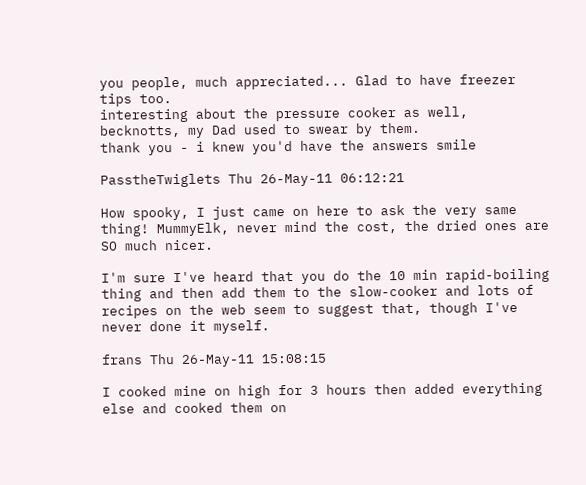you people, much appreciated... Glad to have freezer tips too.
interesting about the pressure cooker as well, becknotts, my Dad used to swear by them.
thank you - i knew you'd have the answers smile

PasstheTwiglets Thu 26-May-11 06:12:21

How spooky, I just came on here to ask the very same thing! MummyElk, never mind the cost, the dried ones are SO much nicer.

I'm sure I've heard that you do the 10 min rapid-boiling thing and then add them to the slow-cooker and lots of recipes on the web seem to suggest that, though I've never done it myself.

frans Thu 26-May-11 15:08:15

I cooked mine on high for 3 hours then added everything else and cooked them on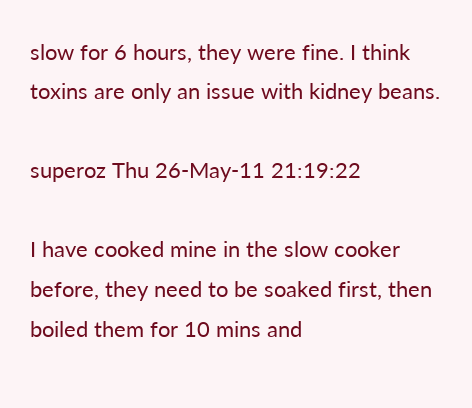slow for 6 hours, they were fine. I think toxins are only an issue with kidney beans.

superoz Thu 26-May-11 21:19:22

I have cooked mine in the slow cooker before, they need to be soaked first, then boiled them for 10 mins and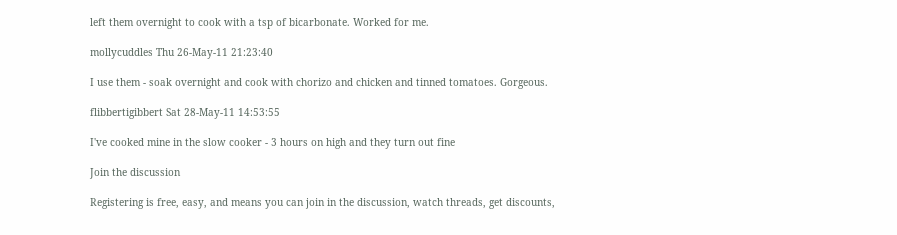left them overnight to cook with a tsp of bicarbonate. Worked for me.

mollycuddles Thu 26-May-11 21:23:40

I use them - soak overnight and cook with chorizo and chicken and tinned tomatoes. Gorgeous.

flibbertigibbert Sat 28-May-11 14:53:55

I've cooked mine in the slow cooker - 3 hours on high and they turn out fine

Join the discussion

Registering is free, easy, and means you can join in the discussion, watch threads, get discounts,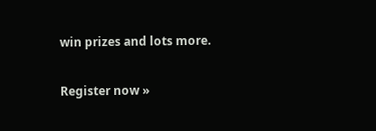win prizes and lots more.

Register now »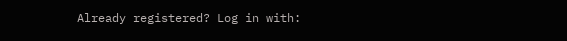Already registered? Log in with: